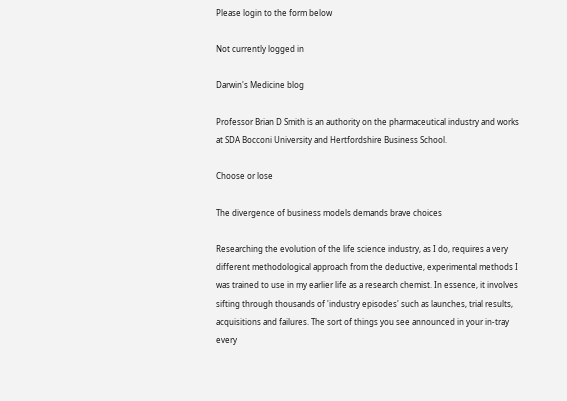Please login to the form below

Not currently logged in

Darwin's Medicine blog

Professor Brian D Smith is an authority on the pharmaceutical industry and works at SDA Bocconi University and Hertfordshire Business School.

Choose or lose

The divergence of business models demands brave choices

Researching the evolution of the life science industry, as I do, requires a very different methodological approach from the deductive, experimental methods I was trained to use in my earlier life as a research chemist. In essence, it involves sifting through thousands of 'industry episodes' such as launches, trial results, acquisitions and failures. The sort of things you see announced in your in-tray every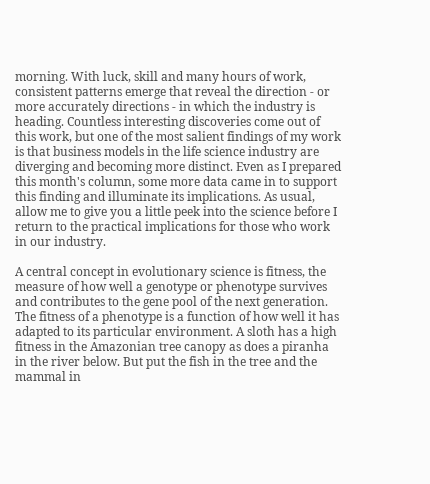morning. With luck, skill and many hours of work, consistent patterns emerge that reveal the direction - or more accurately directions - in which the industry is heading. Countless interesting discoveries come out of this work, but one of the most salient findings of my work is that business models in the life science industry are diverging and becoming more distinct. Even as I prepared this month's column, some more data came in to support this finding and illuminate its implications. As usual, allow me to give you a little peek into the science before I return to the practical implications for those who work in our industry.

A central concept in evolutionary science is fitness, the measure of how well a genotype or phenotype survives and contributes to the gene pool of the next generation. The fitness of a phenotype is a function of how well it has adapted to its particular environment. A sloth has a high fitness in the Amazonian tree canopy as does a piranha in the river below. But put the fish in the tree and the mammal in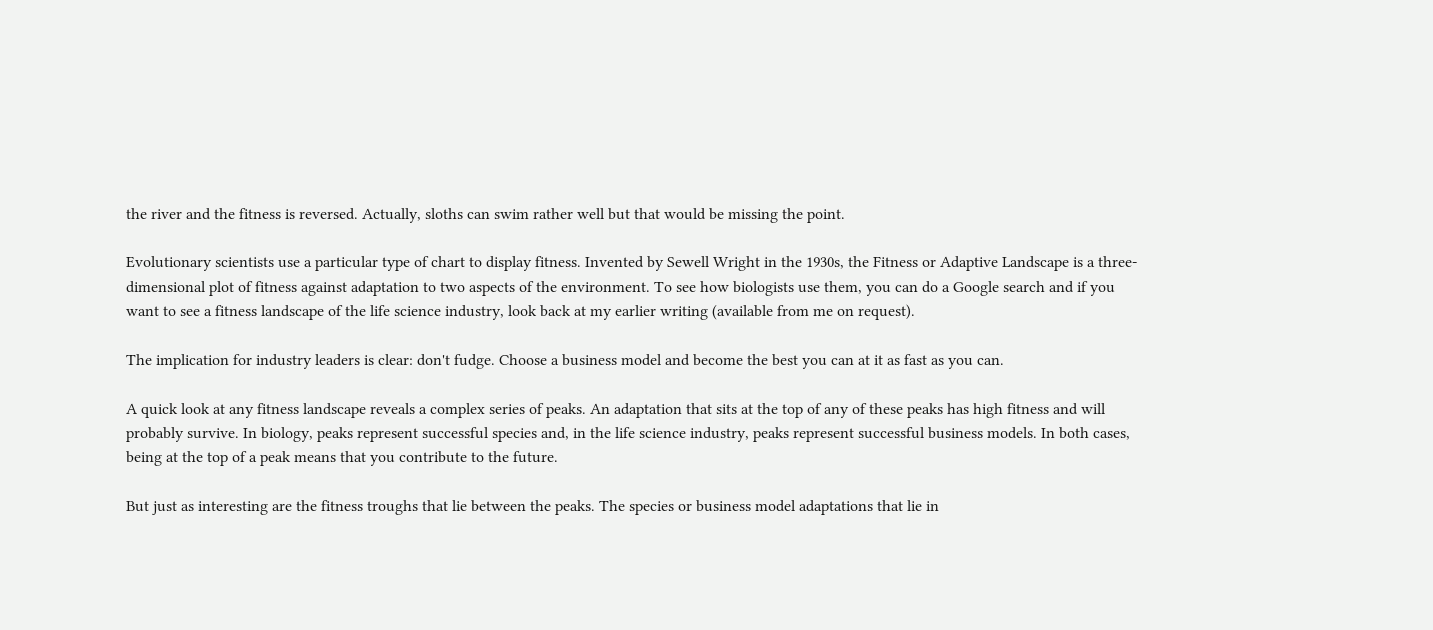the river and the fitness is reversed. Actually, sloths can swim rather well but that would be missing the point.

Evolutionary scientists use a particular type of chart to display fitness. Invented by Sewell Wright in the 1930s, the Fitness or Adaptive Landscape is a three-dimensional plot of fitness against adaptation to two aspects of the environment. To see how biologists use them, you can do a Google search and if you want to see a fitness landscape of the life science industry, look back at my earlier writing (available from me on request).

The implication for industry leaders is clear: don't fudge. Choose a business model and become the best you can at it as fast as you can.

A quick look at any fitness landscape reveals a complex series of peaks. An adaptation that sits at the top of any of these peaks has high fitness and will probably survive. In biology, peaks represent successful species and, in the life science industry, peaks represent successful business models. In both cases, being at the top of a peak means that you contribute to the future.

But just as interesting are the fitness troughs that lie between the peaks. The species or business model adaptations that lie in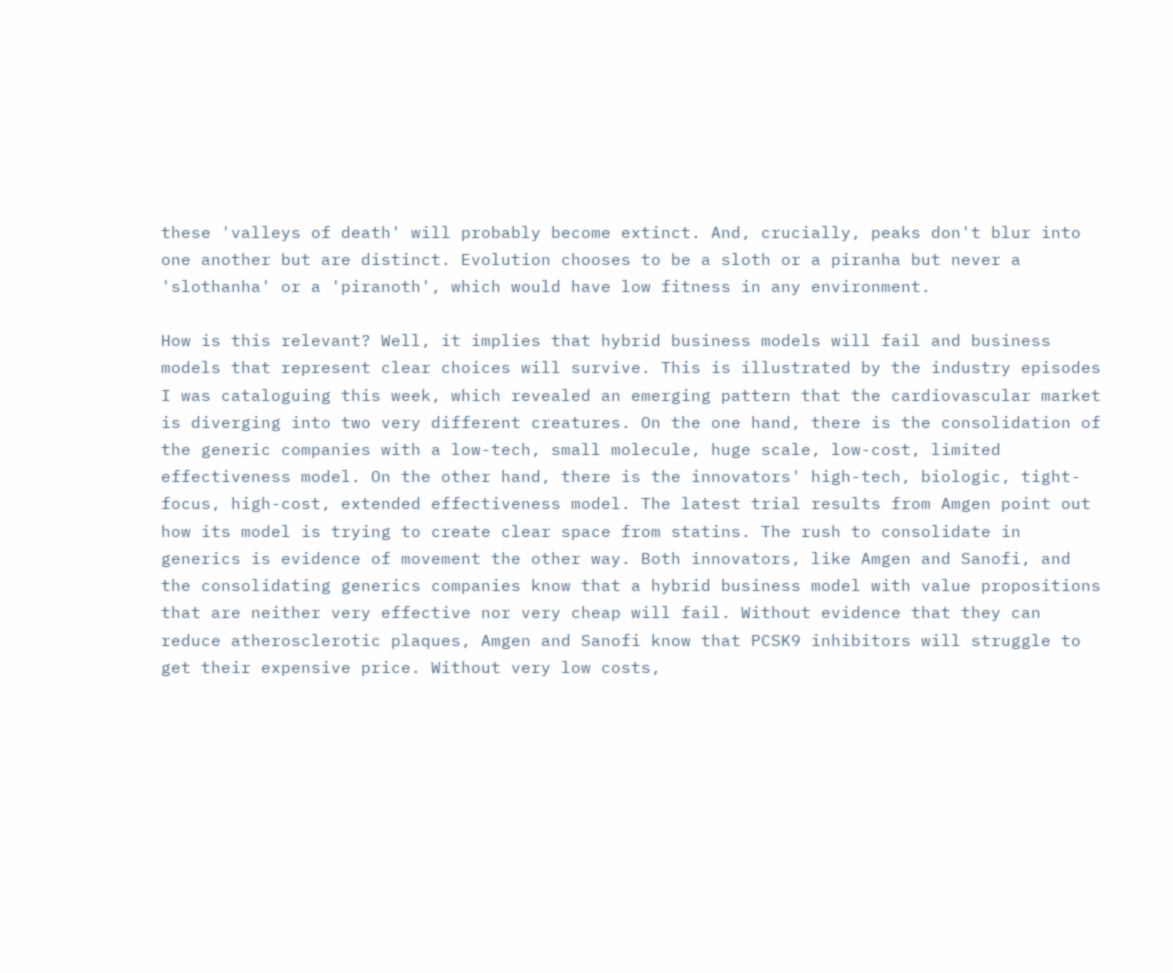these 'valleys of death' will probably become extinct. And, crucially, peaks don't blur into one another but are distinct. Evolution chooses to be a sloth or a piranha but never a 'slothanha' or a 'piranoth', which would have low fitness in any environment.

How is this relevant? Well, it implies that hybrid business models will fail and business models that represent clear choices will survive. This is illustrated by the industry episodes I was cataloguing this week, which revealed an emerging pattern that the cardiovascular market is diverging into two very different creatures. On the one hand, there is the consolidation of the generic companies with a low-tech, small molecule, huge scale, low-cost, limited effectiveness model. On the other hand, there is the innovators' high-tech, biologic, tight-focus, high-cost, extended effectiveness model. The latest trial results from Amgen point out how its model is trying to create clear space from statins. The rush to consolidate in generics is evidence of movement the other way. Both innovators, like Amgen and Sanofi, and the consolidating generics companies know that a hybrid business model with value propositions that are neither very effective nor very cheap will fail. Without evidence that they can reduce atherosclerotic plaques, Amgen and Sanofi know that PCSK9 inhibitors will struggle to get their expensive price. Without very low costs,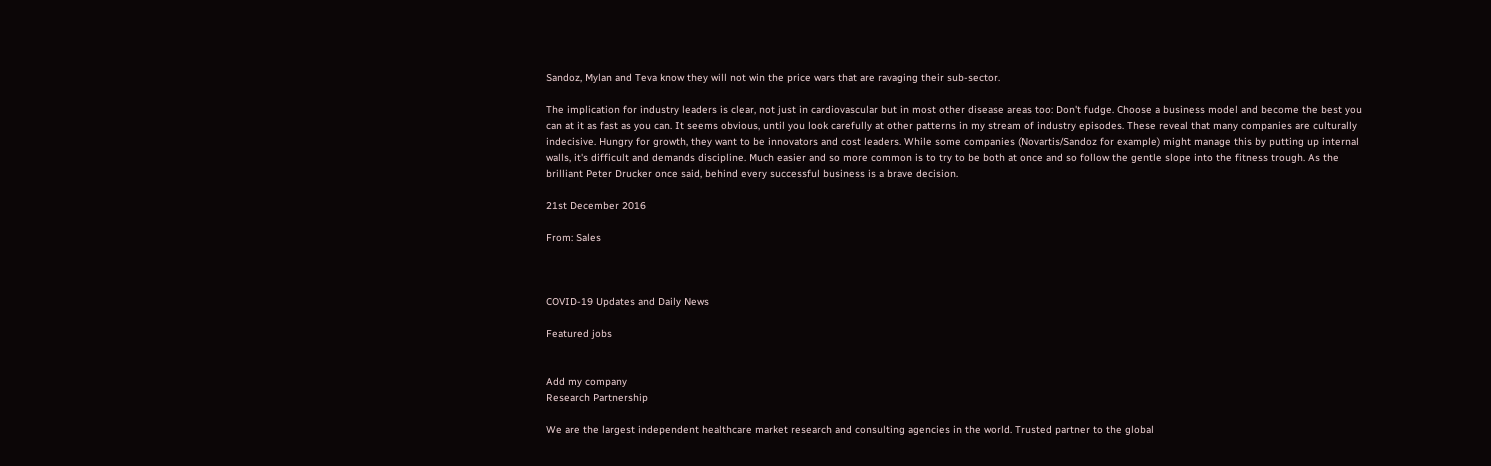Sandoz, Mylan and Teva know they will not win the price wars that are ravaging their sub-sector.

The implication for industry leaders is clear, not just in cardiovascular but in most other disease areas too: Don't fudge. Choose a business model and become the best you can at it as fast as you can. It seems obvious, until you look carefully at other patterns in my stream of industry episodes. These reveal that many companies are culturally indecisive. Hungry for growth, they want to be innovators and cost leaders. While some companies (Novartis/Sandoz for example) might manage this by putting up internal walls, it's difficult and demands discipline. Much easier and so more common is to try to be both at once and so follow the gentle slope into the fitness trough. As the brilliant Peter Drucker once said, behind every successful business is a brave decision.

21st December 2016

From: Sales



COVID-19 Updates and Daily News

Featured jobs


Add my company
Research Partnership

We are the largest independent healthcare market research and consulting agencies in the world. Trusted partner to the global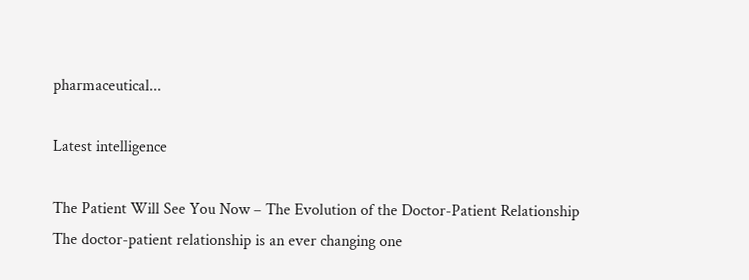pharmaceutical...

Latest intelligence

The Patient Will See You Now – The Evolution of the Doctor-Patient Relationship
The doctor-patient relationship is an ever changing one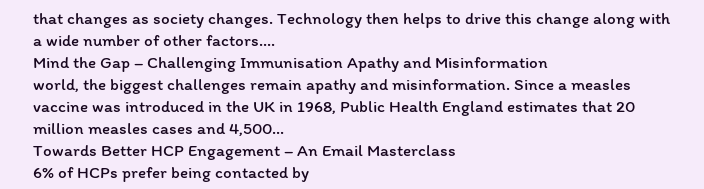that changes as society changes. Technology then helps to drive this change along with a wide number of other factors....
Mind the Gap – Challenging Immunisation Apathy and Misinformation
world, the biggest challenges remain apathy and misinformation. Since a measles vaccine was introduced in the UK in 1968, Public Health England estimates that 20 million measles cases and 4,500...
Towards Better HCP Engagement – An Email Masterclass
6% of HCPs prefer being contacted by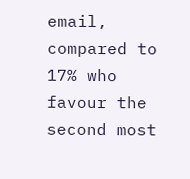email, compared to 17% who favour the second most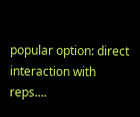popular option: direct interaction with reps....